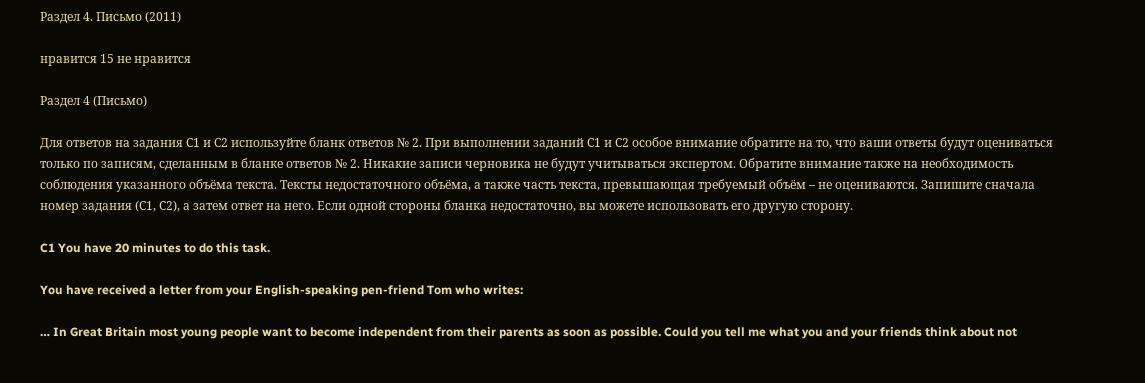Раздел 4. Письмо (2011)

нравится 15 не нравится

Раздел 4 (Письмо)

Для ответов на задания С1 и С2 используйте бланк ответов № 2. При выполнении заданий С1 и С2 особое внимание обратите на то, что ваши ответы будут оцениваться только по записям, сделанным в бланке ответов № 2. Никакие записи черновика не будут учитываться экспертом. Обратите внимание также на необходимость соблюдения указанного объёма текста. Тексты недостаточного объёма, а также часть текста, превышающая требуемый объём – не оцениваются. Запишите сначала номер задания (С1, С2), а затем ответ на него. Если одной стороны бланка недостаточно, вы можете использовать его другую сторону.

C1 You have 20 minutes to do this task.

You have received a letter from your English-speaking pen-friend Tom who writes:

… In Great Britain most young people want to become independent from their parents as soon as possible. Could you tell me what you and your friends think about not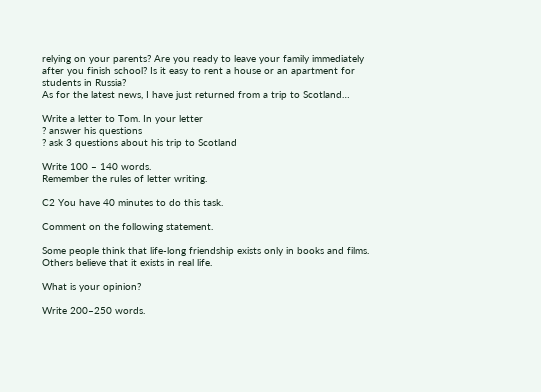relying on your parents? Are you ready to leave your family immediately after you finish school? Is it easy to rent a house or an apartment for students in Russia?
As for the latest news, I have just returned from a trip to Scotland…

Write a letter to Tom. In your letter
? answer his questions
? ask 3 questions about his trip to Scotland

Write 100 – 140 words.
Remember the rules of letter writing.

C2 You have 40 minutes to do this task.

Comment on the following statement.

Some people think that life-long friendship exists only in books and films. Others believe that it exists in real life.

What is your opinion?

Write 200–250 words.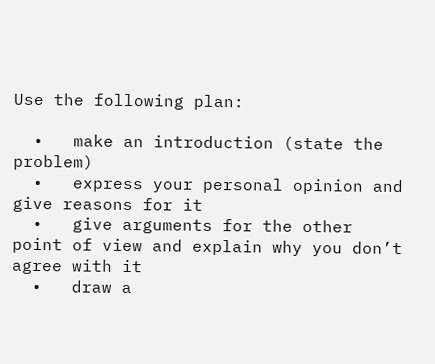Use the following plan:

  •   make an introduction (state the problem)
  •   express your personal opinion and give reasons for it
  •   give arguments for the other point of view and explain why you don’t agree with it
  •   draw a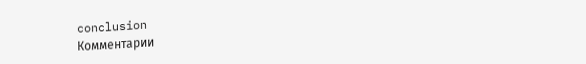conclusion
Комментарии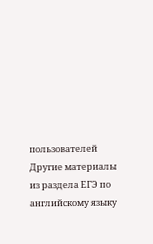пользователей
Другие материалы из раздела ЕГЭ по английскому языку